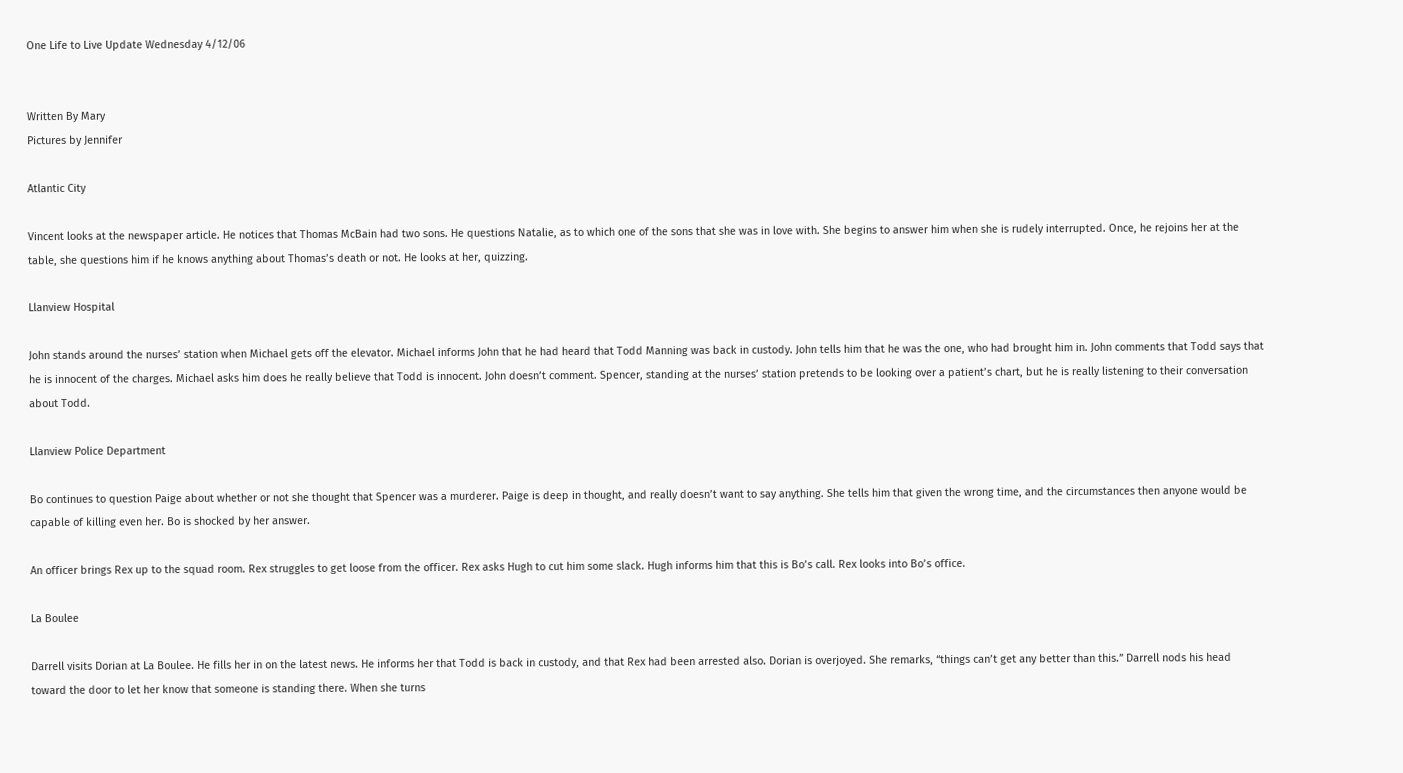One Life to Live Update Wednesday 4/12/06


Written By Mary
Pictures by Jennifer

Atlantic City

Vincent looks at the newspaper article. He notices that Thomas McBain had two sons. He questions Natalie, as to which one of the sons that she was in love with. She begins to answer him when she is rudely interrupted. Once, he rejoins her at the table, she questions him if he knows anything about Thomas’s death or not. He looks at her, quizzing.

Llanview Hospital

John stands around the nurses’ station when Michael gets off the elevator. Michael informs John that he had heard that Todd Manning was back in custody. John tells him that he was the one, who had brought him in. John comments that Todd says that he is innocent of the charges. Michael asks him does he really believe that Todd is innocent. John doesn’t comment. Spencer, standing at the nurses’ station pretends to be looking over a patient’s chart, but he is really listening to their conversation about Todd.

Llanview Police Department

Bo continues to question Paige about whether or not she thought that Spencer was a murderer. Paige is deep in thought, and really doesn’t want to say anything. She tells him that given the wrong time, and the circumstances then anyone would be capable of killing even her. Bo is shocked by her answer.

An officer brings Rex up to the squad room. Rex struggles to get loose from the officer. Rex asks Hugh to cut him some slack. Hugh informs him that this is Bo’s call. Rex looks into Bo’s office.

La Boulee

Darrell visits Dorian at La Boulee. He fills her in on the latest news. He informs her that Todd is back in custody, and that Rex had been arrested also. Dorian is overjoyed. She remarks, “things can’t get any better than this.” Darrell nods his head toward the door to let her know that someone is standing there. When she turns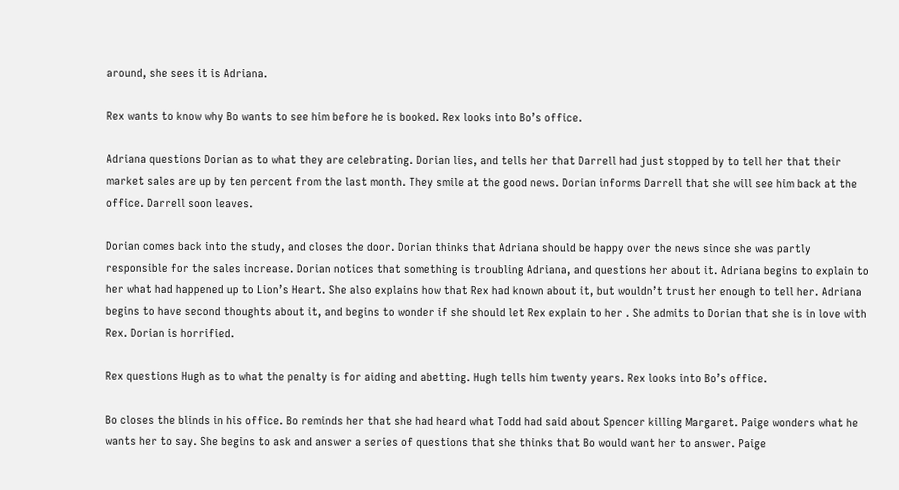around, she sees it is Adriana.

Rex wants to know why Bo wants to see him before he is booked. Rex looks into Bo’s office.

Adriana questions Dorian as to what they are celebrating. Dorian lies, and tells her that Darrell had just stopped by to tell her that their market sales are up by ten percent from the last month. They smile at the good news. Dorian informs Darrell that she will see him back at the office. Darrell soon leaves.

Dorian comes back into the study, and closes the door. Dorian thinks that Adriana should be happy over the news since she was partly responsible for the sales increase. Dorian notices that something is troubling Adriana, and questions her about it. Adriana begins to explain to her what had happened up to Lion’s Heart. She also explains how that Rex had known about it, but wouldn’t trust her enough to tell her. Adriana begins to have second thoughts about it, and begins to wonder if she should let Rex explain to her . She admits to Dorian that she is in love with Rex. Dorian is horrified.

Rex questions Hugh as to what the penalty is for aiding and abetting. Hugh tells him twenty years. Rex looks into Bo’s office.

Bo closes the blinds in his office. Bo reminds her that she had heard what Todd had said about Spencer killing Margaret. Paige wonders what he wants her to say. She begins to ask and answer a series of questions that she thinks that Bo would want her to answer. Paige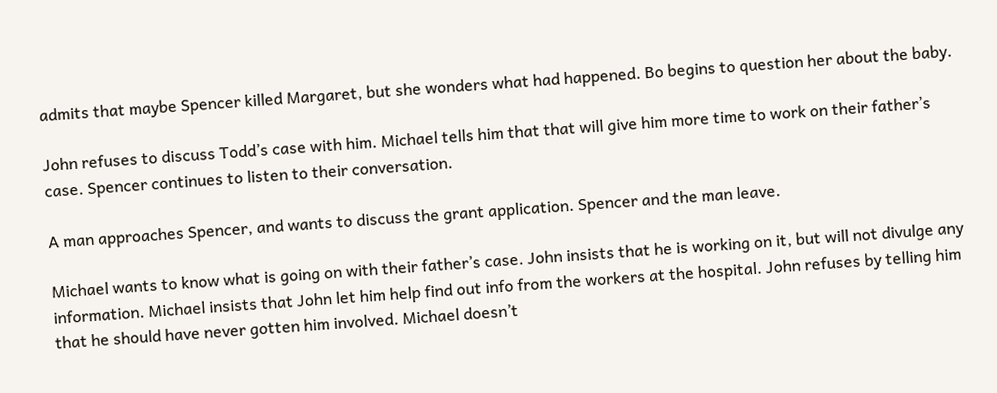admits that maybe Spencer killed Margaret, but she wonders what had happened. Bo begins to question her about the baby.

John refuses to discuss Todd’s case with him. Michael tells him that that will give him more time to work on their father’s case. Spencer continues to listen to their conversation.

A man approaches Spencer, and wants to discuss the grant application. Spencer and the man leave.

Michael wants to know what is going on with their father’s case. John insists that he is working on it, but will not divulge any information. Michael insists that John let him help find out info from the workers at the hospital. John refuses by telling him that he should have never gotten him involved. Michael doesn’t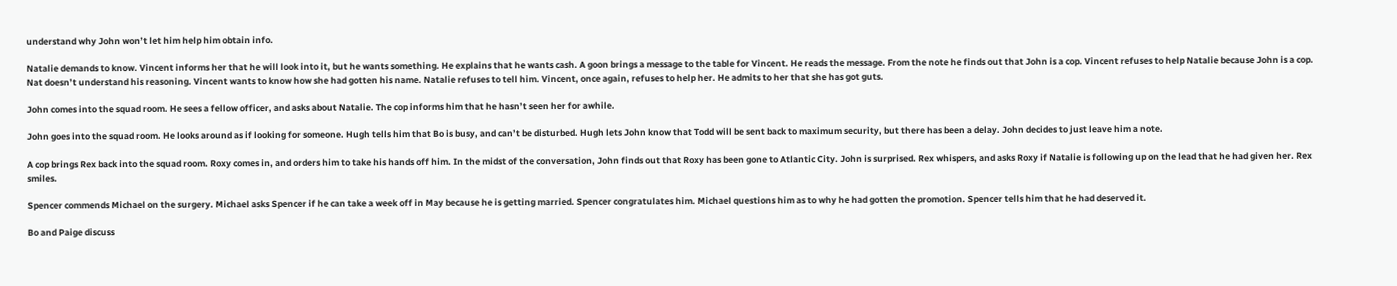understand why John won’t let him help him obtain info.

Natalie demands to know. Vincent informs her that he will look into it, but he wants something. He explains that he wants cash. A goon brings a message to the table for Vincent. He reads the message. From the note he finds out that John is a cop. Vincent refuses to help Natalie because John is a cop. Nat doesn’t understand his reasoning. Vincent wants to know how she had gotten his name. Natalie refuses to tell him. Vincent, once again, refuses to help her. He admits to her that she has got guts.

John comes into the squad room. He sees a fellow officer, and asks about Natalie. The cop informs him that he hasn’t seen her for awhile.

John goes into the squad room. He looks around as if looking for someone. Hugh tells him that Bo is busy, and can’t be disturbed. Hugh lets John know that Todd will be sent back to maximum security, but there has been a delay. John decides to just leave him a note.

A cop brings Rex back into the squad room. Roxy comes in, and orders him to take his hands off him. In the midst of the conversation, John finds out that Roxy has been gone to Atlantic City. John is surprised. Rex whispers, and asks Roxy if Natalie is following up on the lead that he had given her. Rex smiles.

Spencer commends Michael on the surgery. Michael asks Spencer if he can take a week off in May because he is getting married. Spencer congratulates him. Michael questions him as to why he had gotten the promotion. Spencer tells him that he had deserved it.

Bo and Paige discuss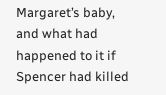Margaret’s baby, and what had happened to it if Spencer had killed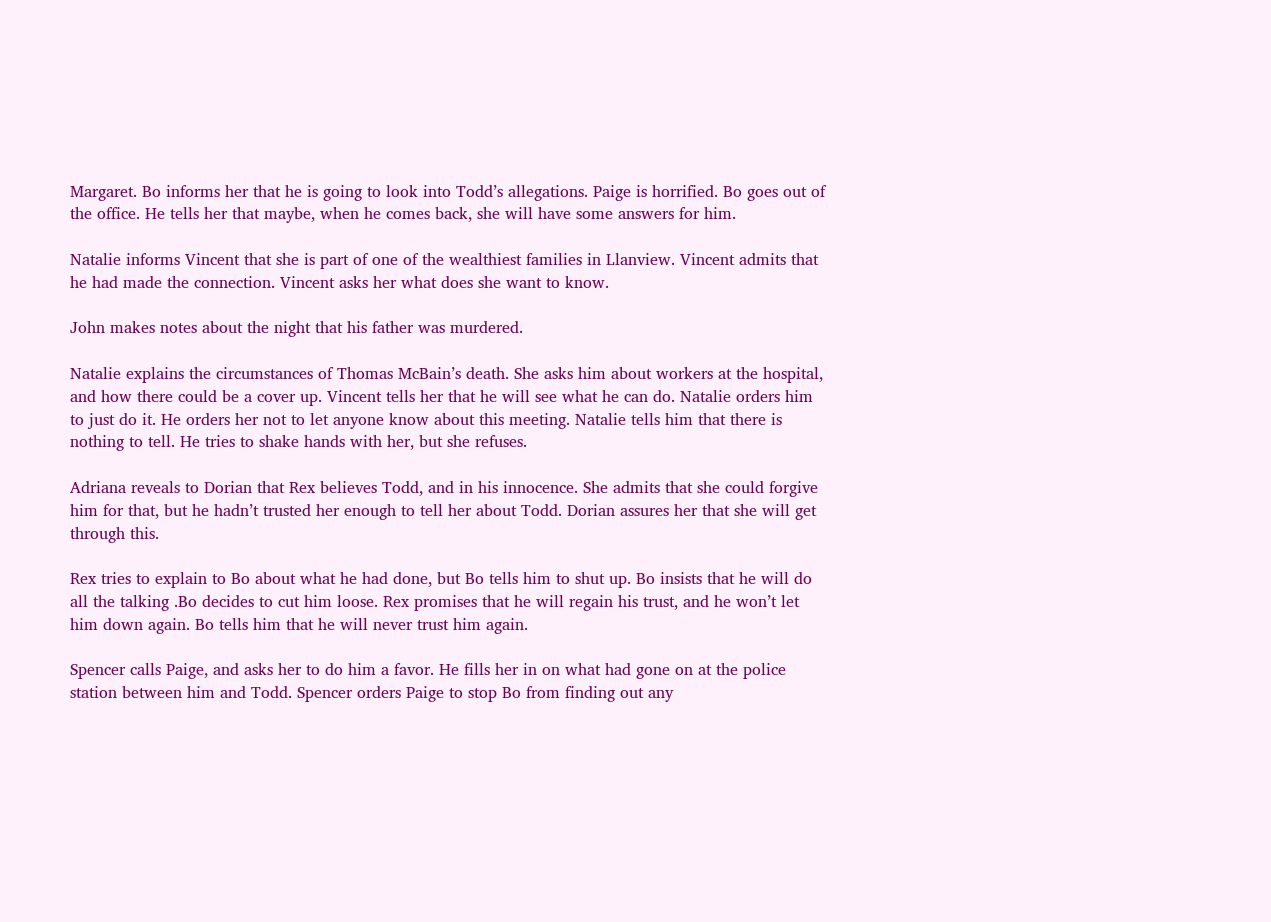Margaret. Bo informs her that he is going to look into Todd’s allegations. Paige is horrified. Bo goes out of the office. He tells her that maybe, when he comes back, she will have some answers for him.

Natalie informs Vincent that she is part of one of the wealthiest families in Llanview. Vincent admits that he had made the connection. Vincent asks her what does she want to know.

John makes notes about the night that his father was murdered.

Natalie explains the circumstances of Thomas McBain’s death. She asks him about workers at the hospital, and how there could be a cover up. Vincent tells her that he will see what he can do. Natalie orders him to just do it. He orders her not to let anyone know about this meeting. Natalie tells him that there is nothing to tell. He tries to shake hands with her, but she refuses.

Adriana reveals to Dorian that Rex believes Todd, and in his innocence. She admits that she could forgive him for that, but he hadn’t trusted her enough to tell her about Todd. Dorian assures her that she will get through this.

Rex tries to explain to Bo about what he had done, but Bo tells him to shut up. Bo insists that he will do all the talking .Bo decides to cut him loose. Rex promises that he will regain his trust, and he won’t let him down again. Bo tells him that he will never trust him again.

Spencer calls Paige, and asks her to do him a favor. He fills her in on what had gone on at the police station between him and Todd. Spencer orders Paige to stop Bo from finding out any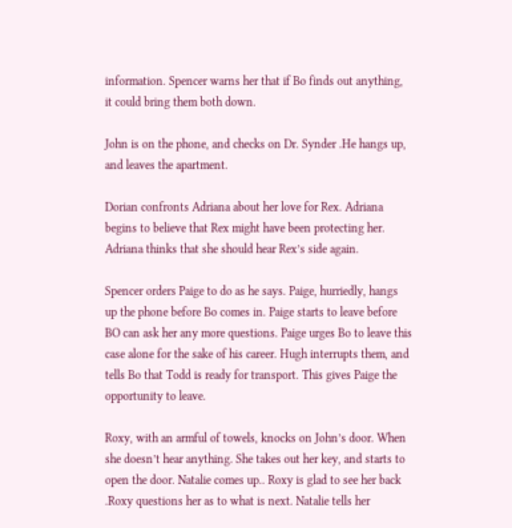information. Spencer warns her that if Bo finds out anything, it could bring them both down.

John is on the phone, and checks on Dr. Synder .He hangs up, and leaves the apartment.

Dorian confronts Adriana about her love for Rex. Adriana begins to believe that Rex might have been protecting her. Adriana thinks that she should hear Rex’s side again.

Spencer orders Paige to do as he says. Paige, hurriedly, hangs up the phone before Bo comes in. Paige starts to leave before BO can ask her any more questions. Paige urges Bo to leave this case alone for the sake of his career. Hugh interrupts them, and tells Bo that Todd is ready for transport. This gives Paige the opportunity to leave.

Roxy, with an armful of towels, knocks on John’s door. When she doesn’t hear anything. She takes out her key, and starts to open the door. Natalie comes up.. Roxy is glad to see her back .Roxy questions her as to what is next. Natalie tells her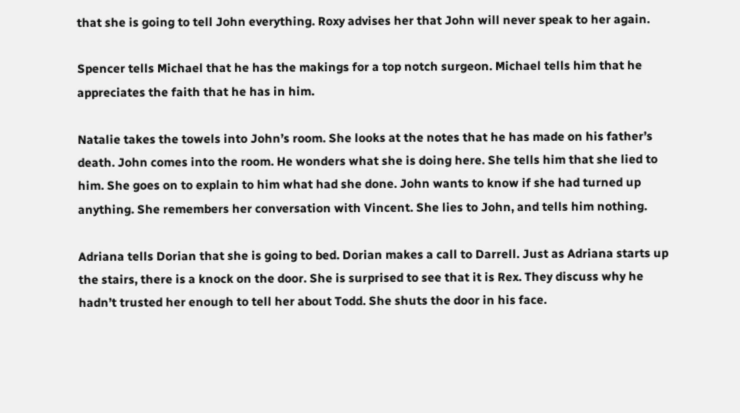that she is going to tell John everything. Roxy advises her that John will never speak to her again.

Spencer tells Michael that he has the makings for a top notch surgeon. Michael tells him that he appreciates the faith that he has in him.

Natalie takes the towels into John’s room. She looks at the notes that he has made on his father’s death. John comes into the room. He wonders what she is doing here. She tells him that she lied to him. She goes on to explain to him what had she done. John wants to know if she had turned up anything. She remembers her conversation with Vincent. She lies to John, and tells him nothing.

Adriana tells Dorian that she is going to bed. Dorian makes a call to Darrell. Just as Adriana starts up the stairs, there is a knock on the door. She is surprised to see that it is Rex. They discuss why he hadn’t trusted her enough to tell her about Todd. She shuts the door in his face.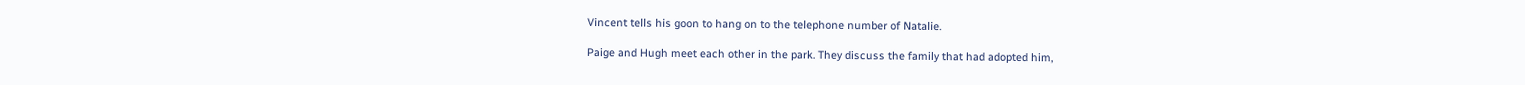Vincent tells his goon to hang on to the telephone number of Natalie.

Paige and Hugh meet each other in the park. They discuss the family that had adopted him,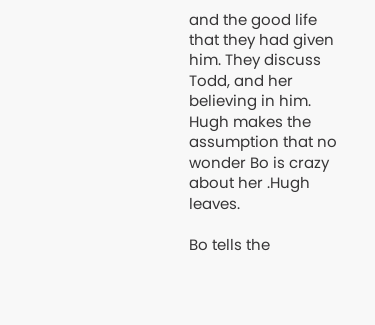and the good life that they had given him. They discuss Todd, and her believing in him. Hugh makes the assumption that no wonder Bo is crazy about her .Hugh leaves.

Bo tells the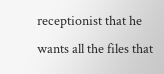receptionist that he wants all the files that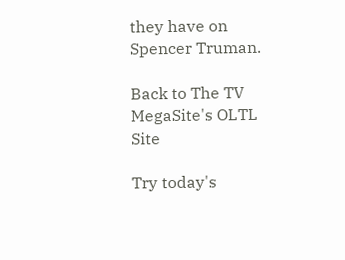they have on Spencer Truman.

Back to The TV MegaSite's OLTL Site

Try today's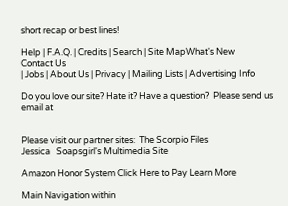short recap or best lines!

Help | F.A.Q. | Credits | Search | Site MapWhat's New
Contact Us
| Jobs | About Us | Privacy | Mailing Lists | Advertising Info

Do you love our site? Hate it? Have a question?  Please send us email at


Please visit our partner sites:  The Scorpio Files
Jessica   Soapsgirl's Multimedia Site

Amazon Honor System Click Here to Pay Learn More

Main Navigation within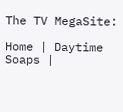The TV MegaSite:

Home | Daytime Soaps |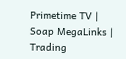Primetime TV | Soap MegaLinks | Trading